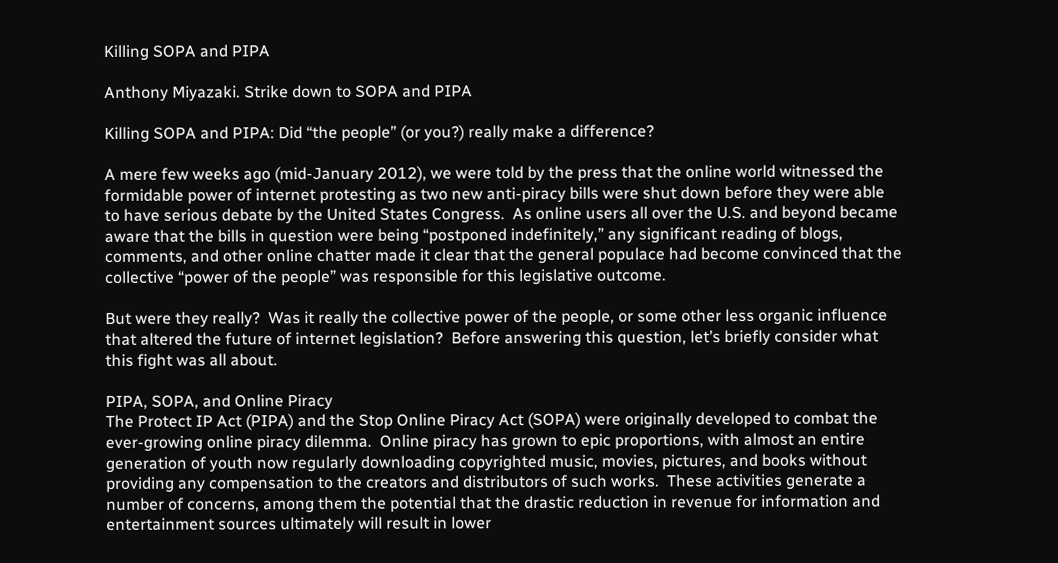Killing SOPA and PIPA

Anthony Miyazaki. Strike down to SOPA and PIPA

Killing SOPA and PIPA: Did “the people” (or you?) really make a difference?

A mere few weeks ago (mid-January 2012), we were told by the press that the online world witnessed the formidable power of internet protesting as two new anti-piracy bills were shut down before they were able to have serious debate by the United States Congress.  As online users all over the U.S. and beyond became aware that the bills in question were being “postponed indefinitely,” any significant reading of blogs, comments, and other online chatter made it clear that the general populace had become convinced that the collective “power of the people” was responsible for this legislative outcome.

But were they really?  Was it really the collective power of the people, or some other less organic influence that altered the future of internet legislation?  Before answering this question, let’s briefly consider what this fight was all about.

PIPA, SOPA, and Online Piracy
The Protect IP Act (PIPA) and the Stop Online Piracy Act (SOPA) were originally developed to combat the ever-growing online piracy dilemma.  Online piracy has grown to epic proportions, with almost an entire generation of youth now regularly downloading copyrighted music, movies, pictures, and books without providing any compensation to the creators and distributors of such works.  These activities generate a number of concerns, among them the potential that the drastic reduction in revenue for information and entertainment sources ultimately will result in lower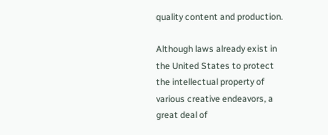quality content and production.

Although laws already exist in the United States to protect the intellectual property of various creative endeavors, a great deal of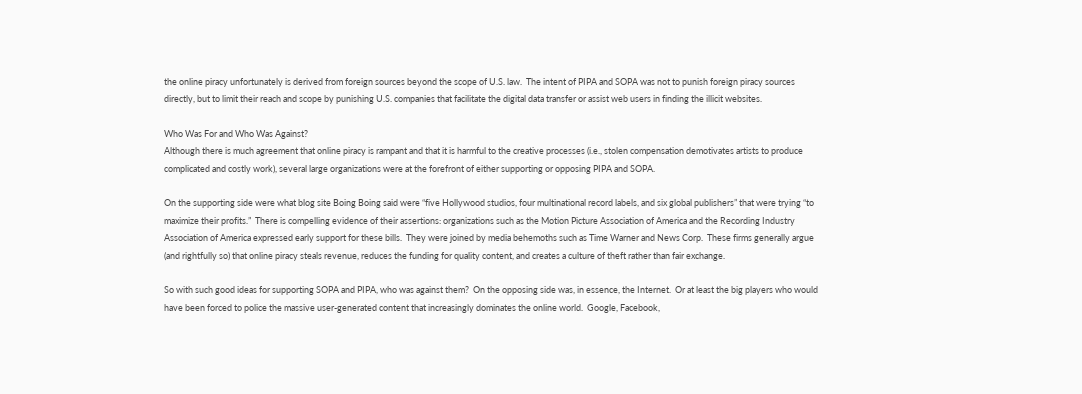the online piracy unfortunately is derived from foreign sources beyond the scope of U.S. law.  The intent of PIPA and SOPA was not to punish foreign piracy sources directly, but to limit their reach and scope by punishing U.S. companies that facilitate the digital data transfer or assist web users in finding the illicit websites.

Who Was For and Who Was Against?
Although there is much agreement that online piracy is rampant and that it is harmful to the creative processes (i.e., stolen compensation demotivates artists to produce complicated and costly work), several large organizations were at the forefront of either supporting or opposing PIPA and SOPA.

On the supporting side were what blog site Boing Boing said were “five Hollywood studios, four multinational record labels, and six global publishers” that were trying “to maximize their profits.”  There is compelling evidence of their assertions: organizations such as the Motion Picture Association of America and the Recording Industry Association of America expressed early support for these bills.  They were joined by media behemoths such as Time Warner and News Corp.  These firms generally argue (and rightfully so) that online piracy steals revenue, reduces the funding for quality content, and creates a culture of theft rather than fair exchange.

So with such good ideas for supporting SOPA and PIPA, who was against them?  On the opposing side was, in essence, the Internet.  Or at least the big players who would have been forced to police the massive user-generated content that increasingly dominates the online world.  Google, Facebook,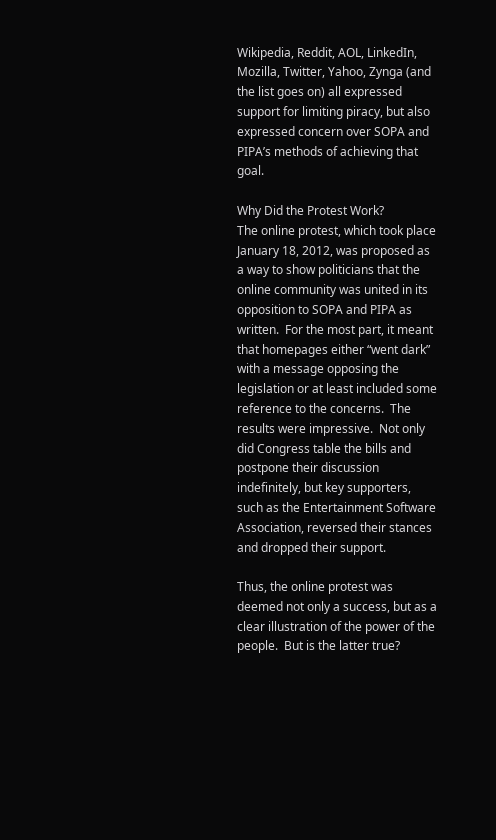Wikipedia, Reddit, AOL, LinkedIn, Mozilla, Twitter, Yahoo, Zynga (and the list goes on) all expressed support for limiting piracy, but also expressed concern over SOPA and PIPA’s methods of achieving that goal.

Why Did the Protest Work?
The online protest, which took place January 18, 2012, was proposed as a way to show politicians that the online community was united in its opposition to SOPA and PIPA as written.  For the most part, it meant that homepages either “went dark” with a message opposing the legislation or at least included some reference to the concerns.  The results were impressive.  Not only did Congress table the bills and postpone their discussion indefinitely, but key supporters, such as the Entertainment Software Association, reversed their stances and dropped their support.

Thus, the online protest was deemed not only a success, but as a clear illustration of the power of the people.  But is the latter true?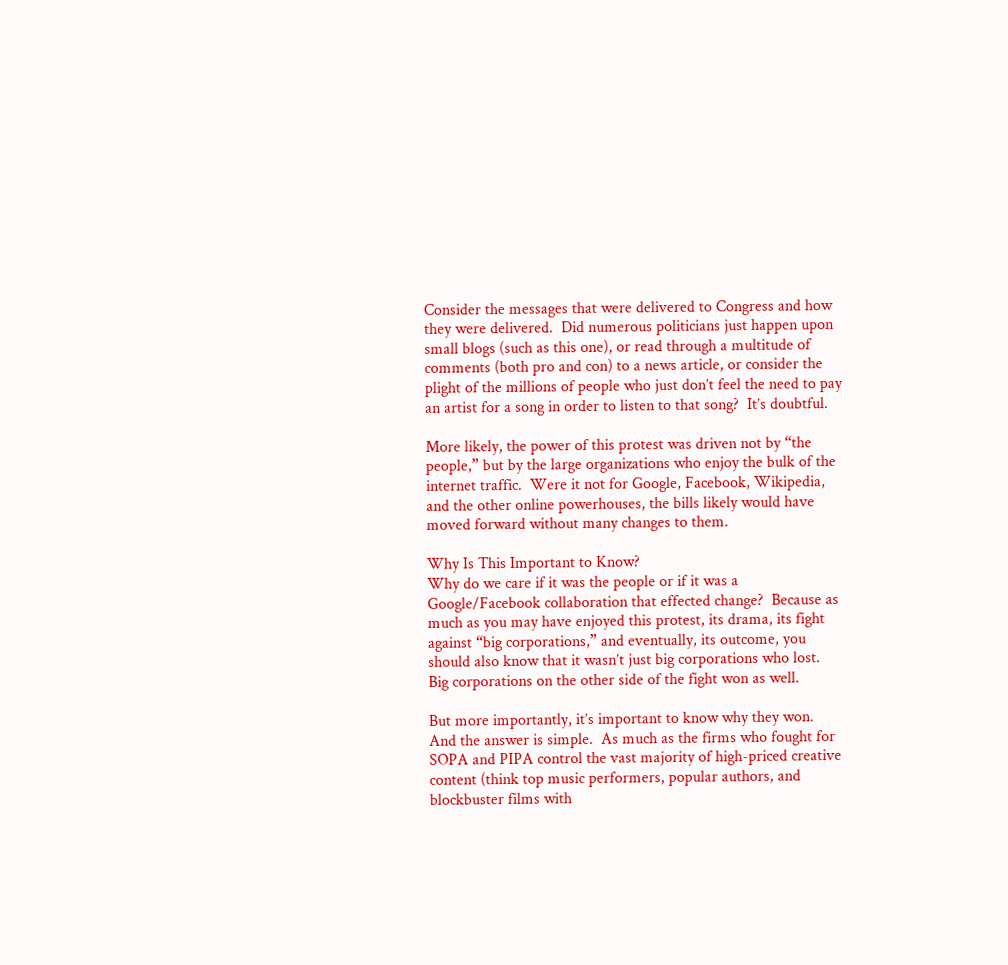Consider the messages that were delivered to Congress and how they were delivered.  Did numerous politicians just happen upon small blogs (such as this one), or read through a multitude of comments (both pro and con) to a news article, or consider the plight of the millions of people who just don’t feel the need to pay an artist for a song in order to listen to that song?  It’s doubtful.

More likely, the power of this protest was driven not by “the people,” but by the large organizations who enjoy the bulk of the internet traffic.  Were it not for Google, Facebook, Wikipedia, and the other online powerhouses, the bills likely would have moved forward without many changes to them.

Why Is This Important to Know?
Why do we care if it was the people or if it was a Google/Facebook collaboration that effected change?  Because as much as you may have enjoyed this protest, its drama, its fight against “big corporations,” and eventually, its outcome, you should also know that it wasn’t just big corporations who lost.  Big corporations on the other side of the fight won as well.

But more importantly, it’s important to know why they won.  And the answer is simple.  As much as the firms who fought for SOPA and PIPA control the vast majority of high-priced creative content (think top music performers, popular authors, and blockbuster films with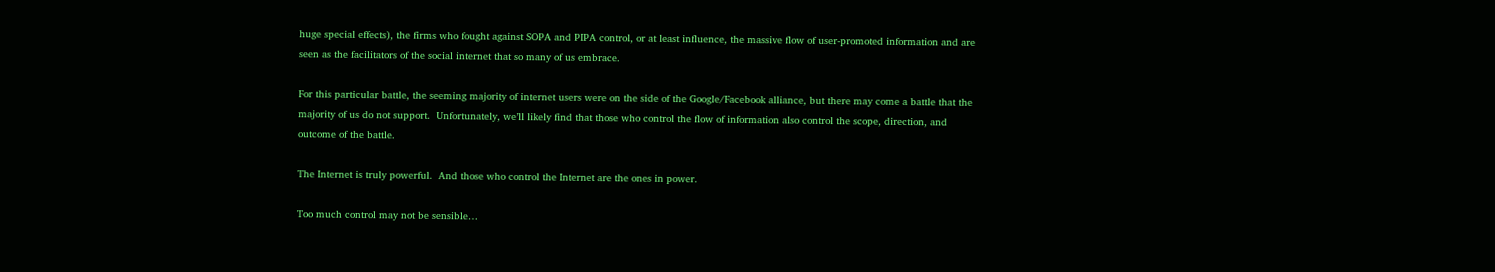huge special effects), the firms who fought against SOPA and PIPA control, or at least influence, the massive flow of user-promoted information and are seen as the facilitators of the social internet that so many of us embrace.

For this particular battle, the seeming majority of internet users were on the side of the Google/Facebook alliance, but there may come a battle that the majority of us do not support.  Unfortunately, we’ll likely find that those who control the flow of information also control the scope, direction, and outcome of the battle.

The Internet is truly powerful.  And those who control the Internet are the ones in power.

Too much control may not be sensible…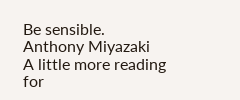Be sensible.
Anthony Miyazaki
A little more reading for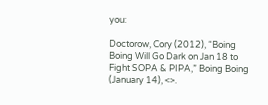you:

Doctorow, Cory (2012), “Boing Boing Will Go Dark on Jan 18 to Fight SOPA & PIPA,” Boing Boing (January 14), <>.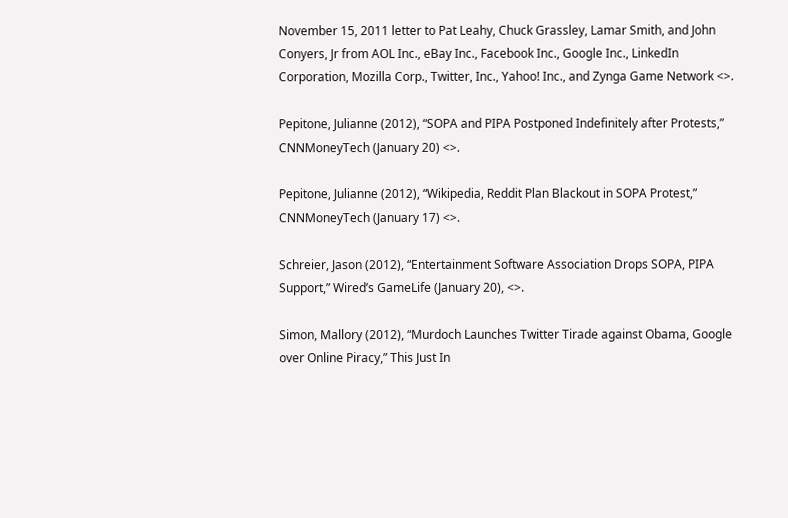November 15, 2011 letter to Pat Leahy, Chuck Grassley, Lamar Smith, and John Conyers, Jr from AOL Inc., eBay Inc., Facebook Inc., Google Inc., LinkedIn Corporation, Mozilla Corp., Twitter, Inc., Yahoo! Inc., and Zynga Game Network <>.

Pepitone, Julianne (2012), “SOPA and PIPA Postponed Indefinitely after Protests,” CNNMoneyTech (January 20) <>.

Pepitone, Julianne (2012), “Wikipedia, Reddit Plan Blackout in SOPA Protest,” CNNMoneyTech (January 17) <>.

Schreier, Jason (2012), “Entertainment Software Association Drops SOPA, PIPA Support,” Wired’s GameLife (January 20), <>.

Simon, Mallory (2012), “Murdoch Launches Twitter Tirade against Obama, Google over Online Piracy,” This Just In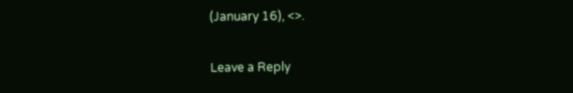(January 16), <>.

Leave a Reply